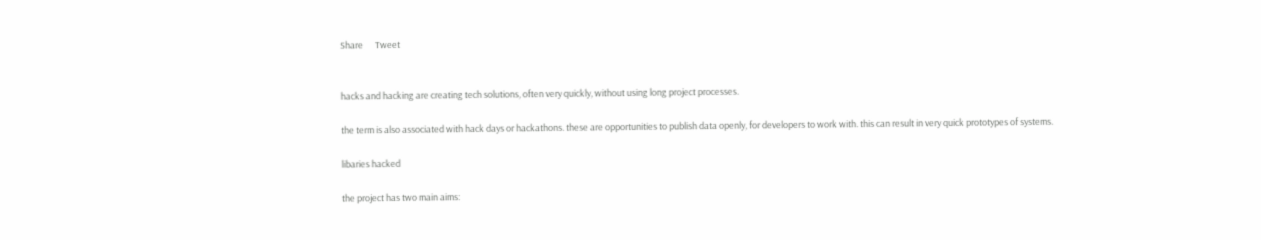Share      Tweet


hacks and hacking are creating tech solutions, often very quickly, without using long project processes.

the term is also associated with hack days or hackathons. these are opportunities to publish data openly, for developers to work with. this can result in very quick prototypes of systems.

libaries hacked

the project has two main aims: